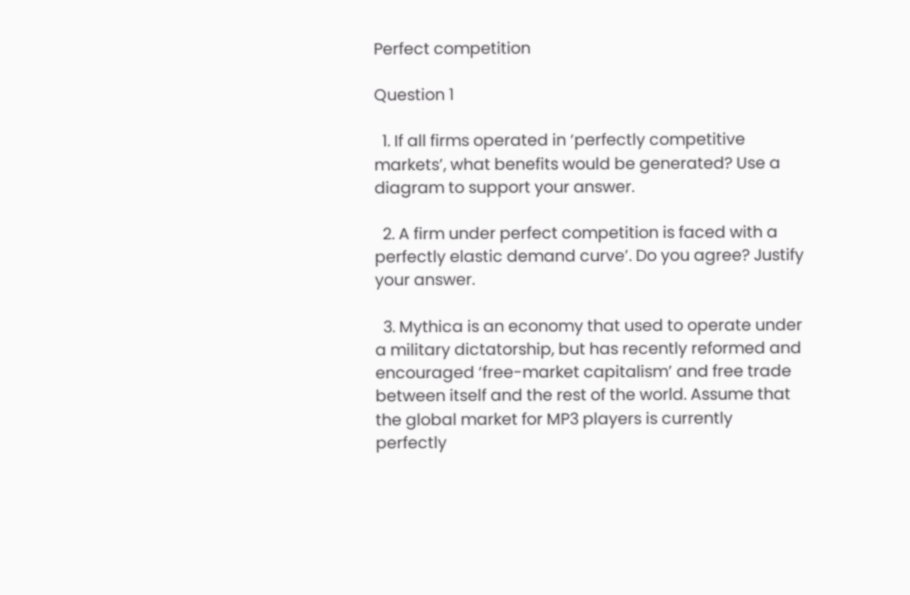Perfect competition

Question 1

  1. If all firms operated in ‘perfectly competitive markets’, what benefits would be generated? Use a diagram to support your answer.

  2. A firm under perfect competition is faced with a perfectly elastic demand curve’. Do you agree? Justify your answer.

  3. Mythica is an economy that used to operate under a military dictatorship, but has recently reformed and encouraged ‘free-market capitalism’ and free trade between itself and the rest of the world. Assume that the global market for MP3 players is currently perfectly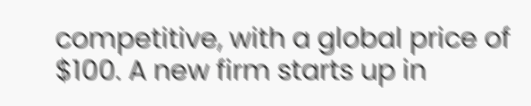competitive, with a global price of $100. A new firm starts up in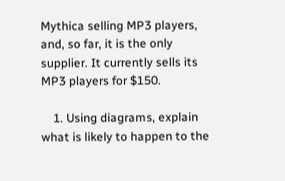Mythica selling MP3 players, and, so far, it is the only supplier. It currently sells its MP3 players for $150.

    1. Using diagrams, explain what is likely to happen to the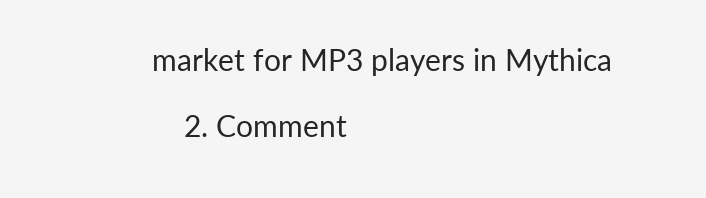market for MP3 players in Mythica

    2. Comment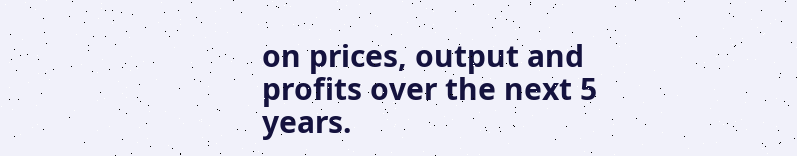on prices, output and profits over the next 5 years.